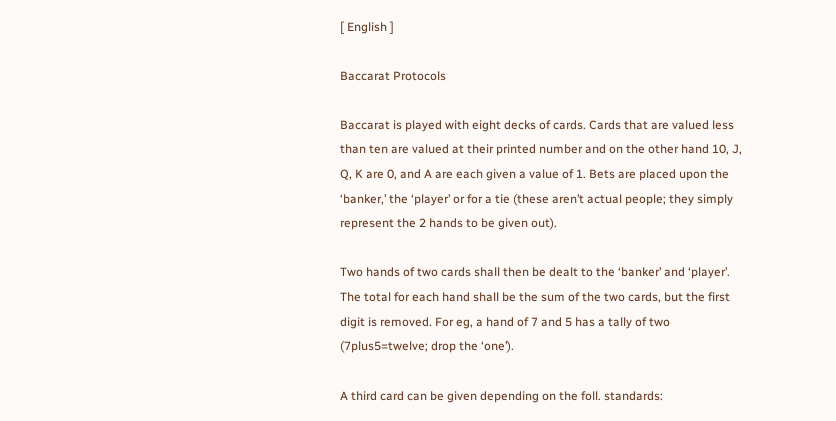[ English ]

Baccarat Protocols

Baccarat is played with eight decks of cards. Cards that are valued less than ten are valued at their printed number and on the other hand 10, J, Q, K are 0, and A are each given a value of 1. Bets are placed upon the ‘banker,’ the ‘player’ or for a tie (these aren’t actual people; they simply represent the 2 hands to be given out).

Two hands of two cards shall then be dealt to the ‘banker’ and ‘player’. The total for each hand shall be the sum of the two cards, but the first digit is removed. For eg, a hand of 7 and 5 has a tally of two (7plus5=twelve; drop the ‘one’).

A third card can be given depending on the foll. standards: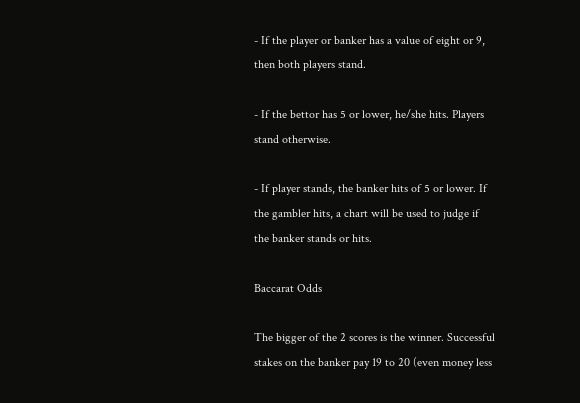- If the player or banker has a value of eight or 9, then both players stand.

- If the bettor has 5 or lower, he/she hits. Players stand otherwise.

- If player stands, the banker hits of 5 or lower. If the gambler hits, a chart will be used to judge if the banker stands or hits.

Baccarat Odds

The bigger of the 2 scores is the winner. Successful stakes on the banker pay 19 to 20 (even money less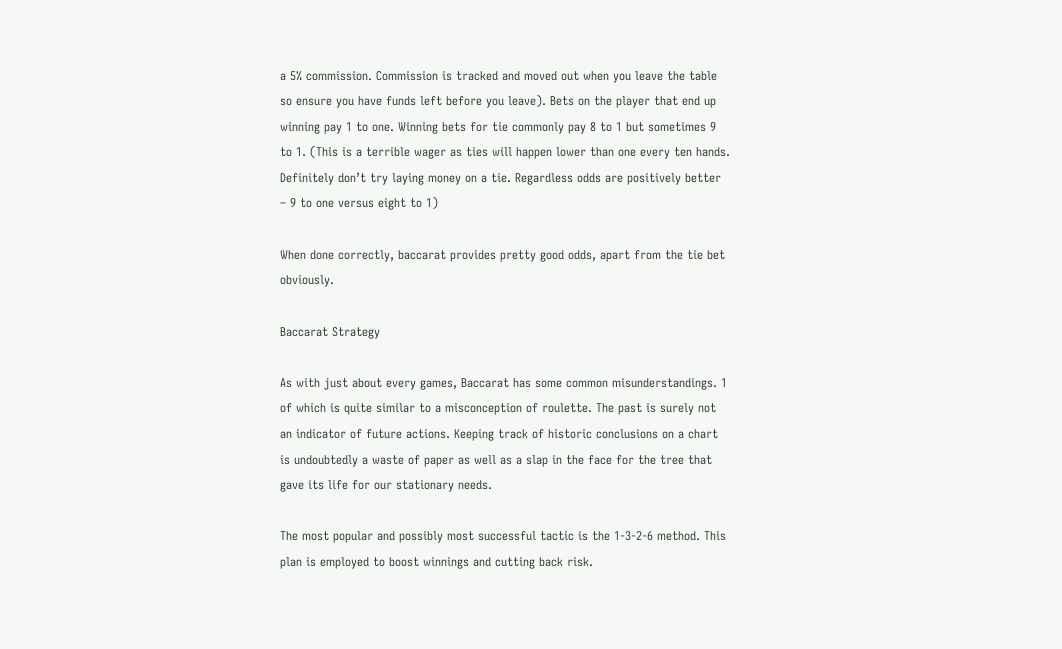a 5% commission. Commission is tracked and moved out when you leave the table so ensure you have funds left before you leave). Bets on the player that end up winning pay 1 to one. Winning bets for tie commonly pay 8 to 1 but sometimes 9 to 1. (This is a terrible wager as ties will happen lower than one every ten hands. Definitely don’t try laying money on a tie. Regardless odds are positively better – 9 to one versus eight to 1)

When done correctly, baccarat provides pretty good odds, apart from the tie bet obviously.

Baccarat Strategy

As with just about every games, Baccarat has some common misunderstandings. 1 of which is quite similar to a misconception of roulette. The past is surely not an indicator of future actions. Keeping track of historic conclusions on a chart is undoubtedly a waste of paper as well as a slap in the face for the tree that gave its life for our stationary needs.

The most popular and possibly most successful tactic is the 1-3-2-6 method. This plan is employed to boost winnings and cutting back risk.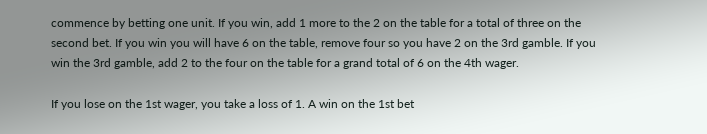commence by betting one unit. If you win, add 1 more to the 2 on the table for a total of three on the second bet. If you win you will have 6 on the table, remove four so you have 2 on the 3rd gamble. If you win the 3rd gamble, add 2 to the four on the table for a grand total of 6 on the 4th wager.

If you lose on the 1st wager, you take a loss of 1. A win on the 1st bet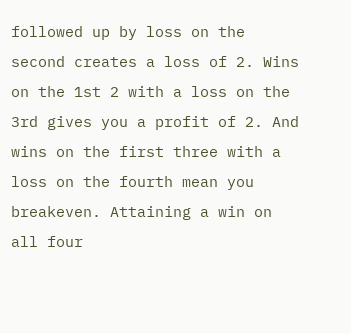followed up by loss on the second creates a loss of 2. Wins on the 1st 2 with a loss on the 3rd gives you a profit of 2. And wins on the first three with a loss on the fourth mean you breakeven. Attaining a win on all four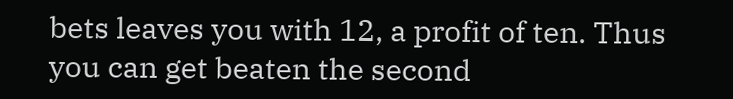bets leaves you with 12, a profit of ten. Thus you can get beaten the second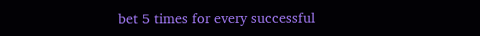bet 5 times for every successful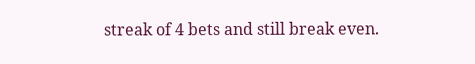streak of 4 bets and still break even.